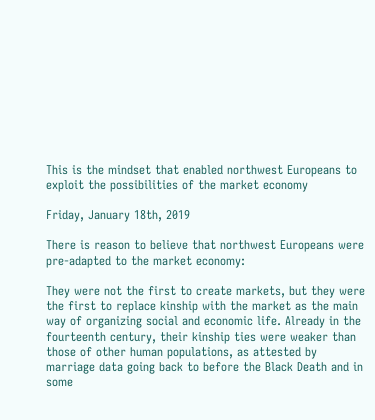This is the mindset that enabled northwest Europeans to exploit the possibilities of the market economy

Friday, January 18th, 2019

There is reason to believe that northwest Europeans were pre-adapted to the market economy:

They were not the first to create markets, but they were the first to replace kinship with the market as the main way of organizing social and economic life. Already in the fourteenth century, their kinship ties were weaker than those of other human populations, as attested by marriage data going back to before the Black Death and in some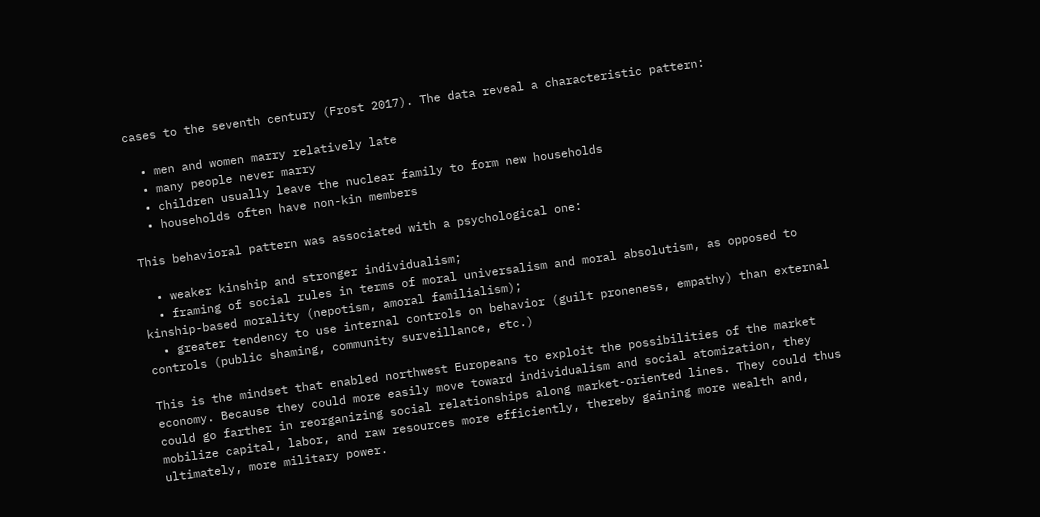cases to the seventh century (Frost 2017). The data reveal a characteristic pattern:

  • men and women marry relatively late
  • many people never marry
  • children usually leave the nuclear family to form new households
  • households often have non-kin members

This behavioral pattern was associated with a psychological one:

  • weaker kinship and stronger individualism;
  • framing of social rules in terms of moral universalism and moral absolutism, as opposed to kinship-based morality (nepotism, amoral familialism);
  • greater tendency to use internal controls on behavior (guilt proneness, empathy) than external controls (public shaming, community surveillance, etc.)

This is the mindset that enabled northwest Europeans to exploit the possibilities of the market economy. Because they could more easily move toward individualism and social atomization, they could go farther in reorganizing social relationships along market-oriented lines. They could thus mobilize capital, labor, and raw resources more efficiently, thereby gaining more wealth and, ultimately, more military power.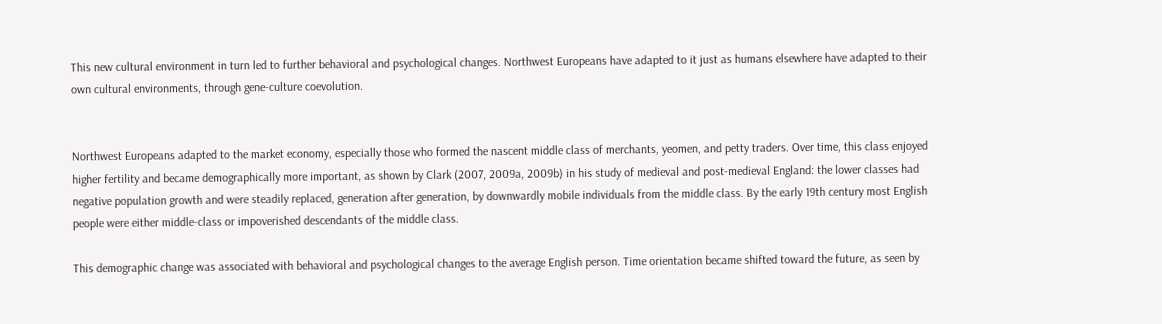This new cultural environment in turn led to further behavioral and psychological changes. Northwest Europeans have adapted to it just as humans elsewhere have adapted to their own cultural environments, through gene-culture coevolution.


Northwest Europeans adapted to the market economy, especially those who formed the nascent middle class of merchants, yeomen, and petty traders. Over time, this class enjoyed higher fertility and became demographically more important, as shown by Clark (2007, 2009a, 2009b) in his study of medieval and post-medieval England: the lower classes had negative population growth and were steadily replaced, generation after generation, by downwardly mobile individuals from the middle class. By the early 19th century most English people were either middle-class or impoverished descendants of the middle class.

This demographic change was associated with behavioral and psychological changes to the average English person. Time orientation became shifted toward the future, as seen by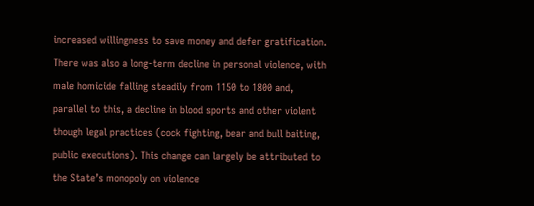increased willingness to save money and defer gratification. There was also a long-term decline in personal violence, with male homicide falling steadily from 1150 to 1800 and, parallel to this, a decline in blood sports and other violent though legal practices (cock fighting, bear and bull baiting, public executions). This change can largely be attributed to the State’s monopoly on violence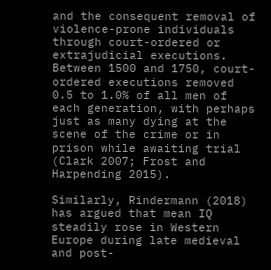and the consequent removal of violence-prone individuals through court-ordered or extrajudicial executions. Between 1500 and 1750, court-ordered executions removed 0.5 to 1.0% of all men of each generation, with perhaps just as many dying at the scene of the crime or in prison while awaiting trial (Clark 2007; Frost and Harpending 2015).

Similarly, Rindermann (2018) has argued that mean IQ steadily rose in Western Europe during late medieval and post-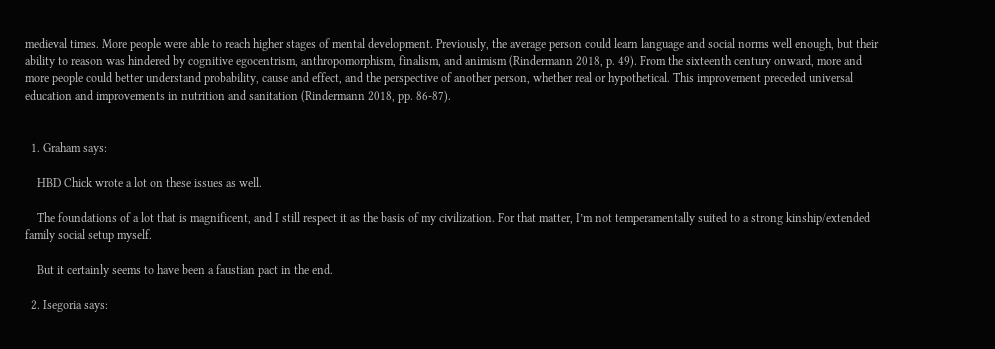medieval times. More people were able to reach higher stages of mental development. Previously, the average person could learn language and social norms well enough, but their ability to reason was hindered by cognitive egocentrism, anthropomorphism, finalism, and animism (Rindermann 2018, p. 49). From the sixteenth century onward, more and more people could better understand probability, cause and effect, and the perspective of another person, whether real or hypothetical. This improvement preceded universal education and improvements in nutrition and sanitation (Rindermann 2018, pp. 86-87).


  1. Graham says:

    HBD Chick wrote a lot on these issues as well.

    The foundations of a lot that is magnificent, and I still respect it as the basis of my civilization. For that matter, I’m not temperamentally suited to a strong kinship/extended family social setup myself.

    But it certainly seems to have been a faustian pact in the end.

  2. Isegoria says: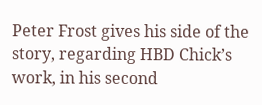Peter Frost gives his side of the story, regarding HBD Chick’s work, in his second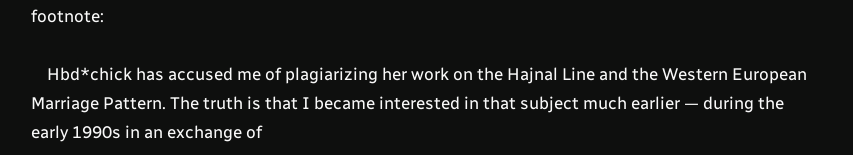footnote:

    Hbd*chick has accused me of plagiarizing her work on the Hajnal Line and the Western European Marriage Pattern. The truth is that I became interested in that subject much earlier — during the early 1990s in an exchange of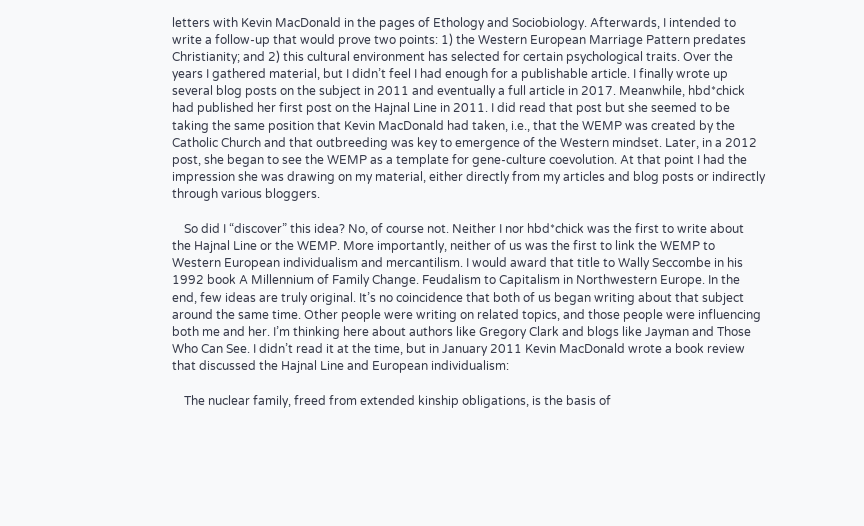letters with Kevin MacDonald in the pages of Ethology and Sociobiology. Afterwards, I intended to write a follow-up that would prove two points: 1) the Western European Marriage Pattern predates Christianity; and 2) this cultural environment has selected for certain psychological traits. Over the years I gathered material, but I didn’t feel I had enough for a publishable article. I finally wrote up several blog posts on the subject in 2011 and eventually a full article in 2017. Meanwhile, hbd*chick had published her first post on the Hajnal Line in 2011. I did read that post but she seemed to be taking the same position that Kevin MacDonald had taken, i.e., that the WEMP was created by the Catholic Church and that outbreeding was key to emergence of the Western mindset. Later, in a 2012 post, she began to see the WEMP as a template for gene-culture coevolution. At that point I had the impression she was drawing on my material, either directly from my articles and blog posts or indirectly through various bloggers.

    So did I “discover” this idea? No, of course not. Neither I nor hbd*chick was the first to write about the Hajnal Line or the WEMP. More importantly, neither of us was the first to link the WEMP to Western European individualism and mercantilism. I would award that title to Wally Seccombe in his 1992 book A Millennium of Family Change. Feudalism to Capitalism in Northwestern Europe. In the end, few ideas are truly original. It’s no coincidence that both of us began writing about that subject around the same time. Other people were writing on related topics, and those people were influencing both me and her. I’m thinking here about authors like Gregory Clark and blogs like Jayman and Those Who Can See. I didn’t read it at the time, but in January 2011 Kevin MacDonald wrote a book review that discussed the Hajnal Line and European individualism:

    The nuclear family, freed from extended kinship obligations, is the basis of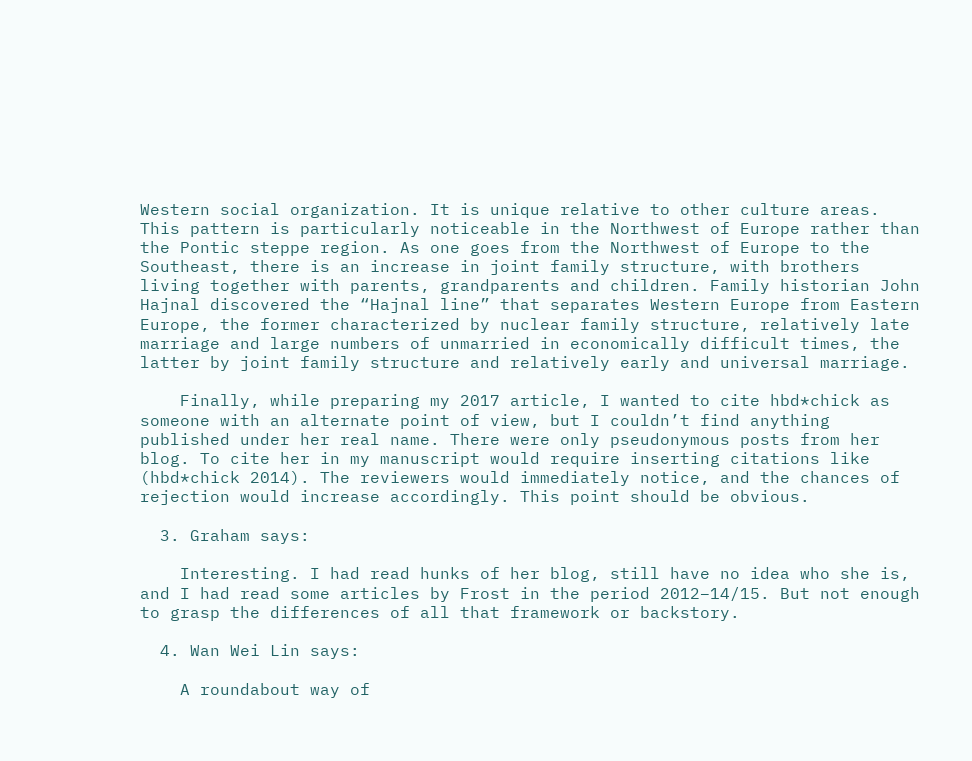Western social organization. It is unique relative to other culture areas. This pattern is particularly noticeable in the Northwest of Europe rather than the Pontic steppe region. As one goes from the Northwest of Europe to the Southeast, there is an increase in joint family structure, with brothers living together with parents, grandparents and children. Family historian John Hajnal discovered the “Hajnal line” that separates Western Europe from Eastern Europe, the former characterized by nuclear family structure, relatively late marriage and large numbers of unmarried in economically difficult times, the latter by joint family structure and relatively early and universal marriage.

    Finally, while preparing my 2017 article, I wanted to cite hbd*chick as someone with an alternate point of view, but I couldn’t find anything published under her real name. There were only pseudonymous posts from her blog. To cite her in my manuscript would require inserting citations like (hbd*chick 2014). The reviewers would immediately notice, and the chances of rejection would increase accordingly. This point should be obvious.

  3. Graham says:

    Interesting. I had read hunks of her blog, still have no idea who she is, and I had read some articles by Frost in the period 2012–14/15. But not enough to grasp the differences of all that framework or backstory.

  4. Wan Wei Lin says:

    A roundabout way of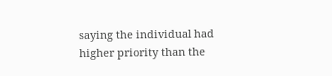saying the individual had higher priority than the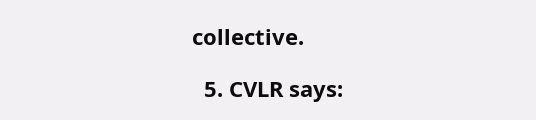collective.

  5. CVLR says: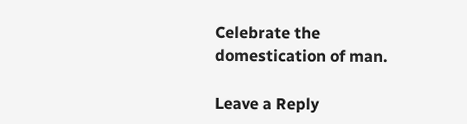Celebrate the domestication of man.

Leave a Reply